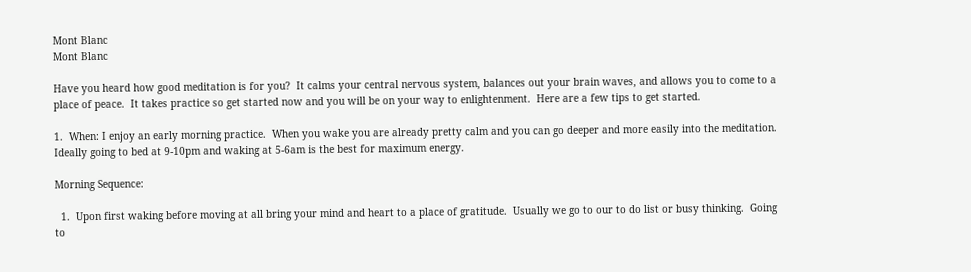Mont Blanc
Mont Blanc

Have you heard how good meditation is for you?  It calms your central nervous system, balances out your brain waves, and allows you to come to a place of peace.  It takes practice so get started now and you will be on your way to enlightenment.  Here are a few tips to get started.

1.  When: I enjoy an early morning practice.  When you wake you are already pretty calm and you can go deeper and more easily into the meditation.  Ideally going to bed at 9-10pm and waking at 5-6am is the best for maximum energy.

Morning Sequence:

  1.  Upon first waking before moving at all bring your mind and heart to a place of gratitude.  Usually we go to our to do list or busy thinking.  Going to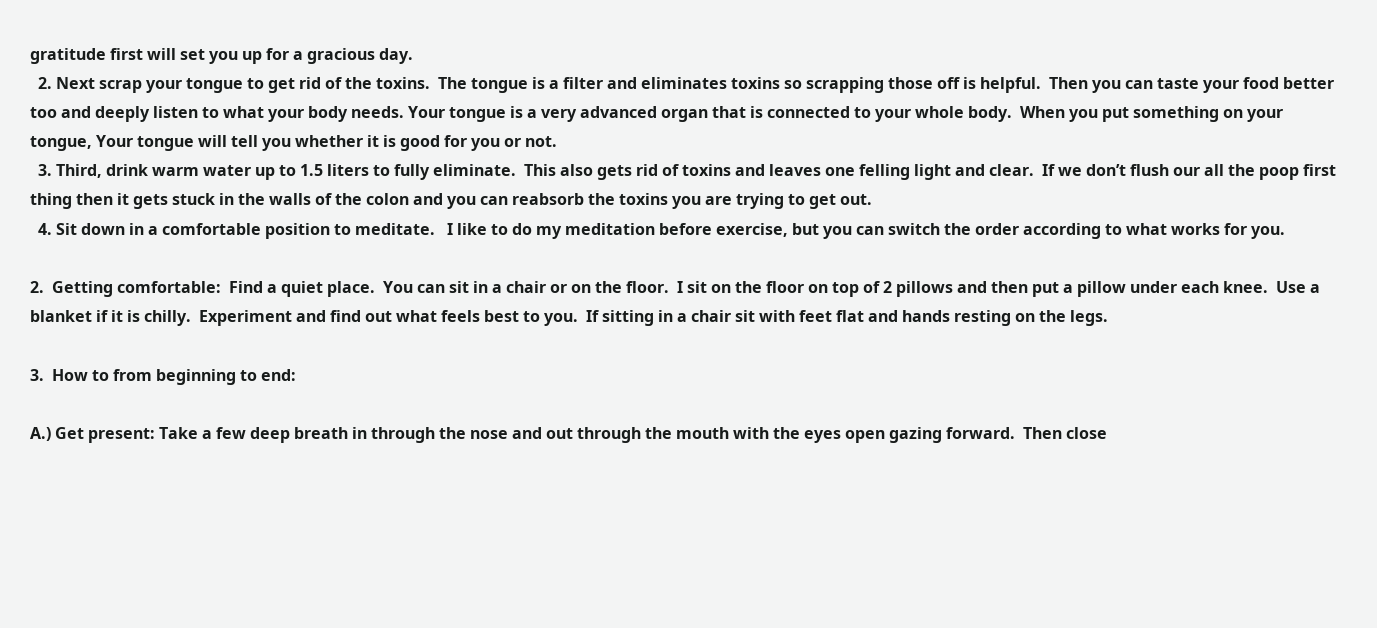gratitude first will set you up for a gracious day.
  2. Next scrap your tongue to get rid of the toxins.  The tongue is a filter and eliminates toxins so scrapping those off is helpful.  Then you can taste your food better too and deeply listen to what your body needs. Your tongue is a very advanced organ that is connected to your whole body.  When you put something on your tongue, Your tongue will tell you whether it is good for you or not.
  3. Third, drink warm water up to 1.5 liters to fully eliminate.  This also gets rid of toxins and leaves one felling light and clear.  If we don’t flush our all the poop first thing then it gets stuck in the walls of the colon and you can reabsorb the toxins you are trying to get out.
  4. Sit down in a comfortable position to meditate.   I like to do my meditation before exercise, but you can switch the order according to what works for you.

2.  Getting comfortable:  Find a quiet place.  You can sit in a chair or on the floor.  I sit on the floor on top of 2 pillows and then put a pillow under each knee.  Use a blanket if it is chilly.  Experiment and find out what feels best to you.  If sitting in a chair sit with feet flat and hands resting on the legs.

3.  How to from beginning to end:

A.) Get present: Take a few deep breath in through the nose and out through the mouth with the eyes open gazing forward.  Then close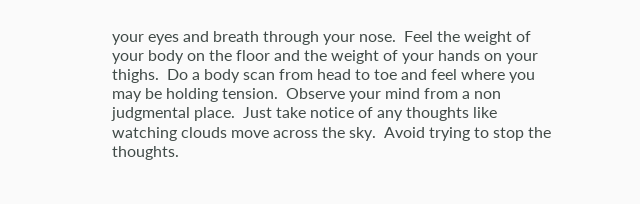your eyes and breath through your nose.  Feel the weight of your body on the floor and the weight of your hands on your thighs.  Do a body scan from head to toe and feel where you may be holding tension.  Observe your mind from a non judgmental place.  Just take notice of any thoughts like watching clouds move across the sky.  Avoid trying to stop the thoughts.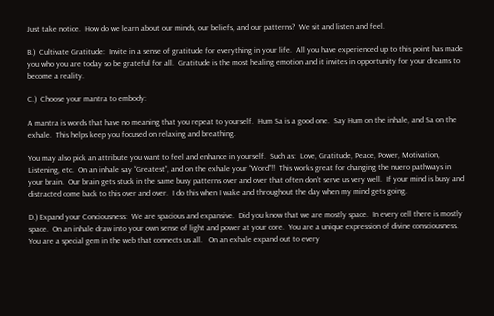Just take notice.  How do we learn about our minds, our beliefs, and our patterns?  We sit and listen and feel.

B.)  Cultivate Gratitude:  Invite in a sense of gratitude for everything in your life.  All you have experienced up to this point has made you who you are today so be grateful for all.  Gratitude is the most healing emotion and it invites in opportunity for your dreams to become a reality.

C.)  Choose your mantra to embody:

A mantra is words that have no meaning that you repeat to yourself.  Hum Sa is a good one.  Say Hum on the inhale, and Sa on the exhale.  This helps keep you focused on relaxing and breathing.

You may also pick an attribute you want to feel and enhance in yourself.  Such as:  Love, Gratitude, Peace, Power, Motivation, Listening, etc.  On an inhale say “Greatest”, and on the exhale your “Word”!!  This works great for changing the nuero pathways in your brain.  Our brain gets stuck in the same busy patterns over and over that often don’t serve us very well.  If your mind is busy and distracted come back to this over and over.  I do this when I wake and throughout the day when my mind gets going.

D.) Expand your Conciousness:  We are spacious and expansive.  Did you know that we are mostly space.  In every cell there is mostly space.  On an inhale draw into your own sense of light and power at your core.  You are a unique expression of divine consciousness.  You are a special gem in the web that connects us all.   On an exhale expand out to every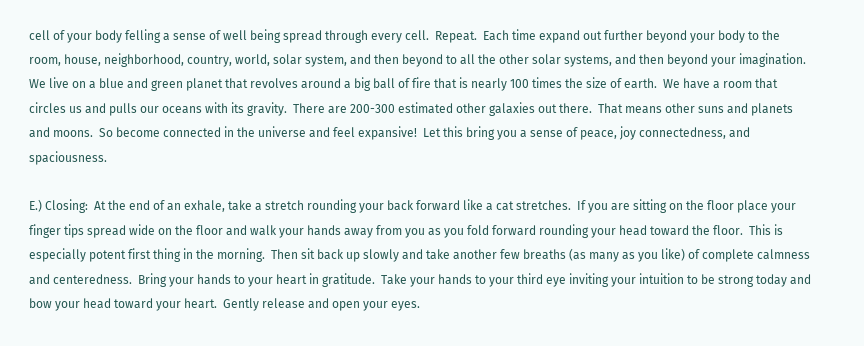cell of your body felling a sense of well being spread through every cell.  Repeat.  Each time expand out further beyond your body to the room, house, neighborhood, country, world, solar system, and then beyond to all the other solar systems, and then beyond your imagination.  We live on a blue and green planet that revolves around a big ball of fire that is nearly 100 times the size of earth.  We have a room that circles us and pulls our oceans with its gravity.  There are 200-300 estimated other galaxies out there.  That means other suns and planets and moons.  So become connected in the universe and feel expansive!  Let this bring you a sense of peace, joy connectedness, and spaciousness.

E.) Closing:  At the end of an exhale, take a stretch rounding your back forward like a cat stretches.  If you are sitting on the floor place your finger tips spread wide on the floor and walk your hands away from you as you fold forward rounding your head toward the floor.  This is especially potent first thing in the morning.  Then sit back up slowly and take another few breaths (as many as you like) of complete calmness and centeredness.  Bring your hands to your heart in gratitude.  Take your hands to your third eye inviting your intuition to be strong today and bow your head toward your heart.  Gently release and open your eyes.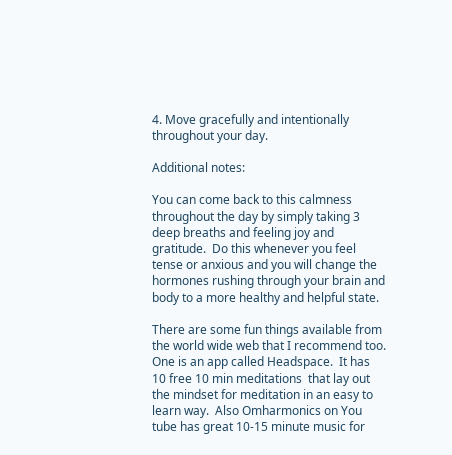4. Move gracefully and intentionally throughout your day.

Additional notes:

You can come back to this calmness throughout the day by simply taking 3 deep breaths and feeling joy and gratitude.  Do this whenever you feel tense or anxious and you will change the hormones rushing through your brain and body to a more healthy and helpful state.

There are some fun things available from the world wide web that I recommend too.  One is an app called Headspace.  It has 10 free 10 min meditations  that lay out the mindset for meditation in an easy to learn way.  Also Omharmonics on You tube has great 10-15 minute music for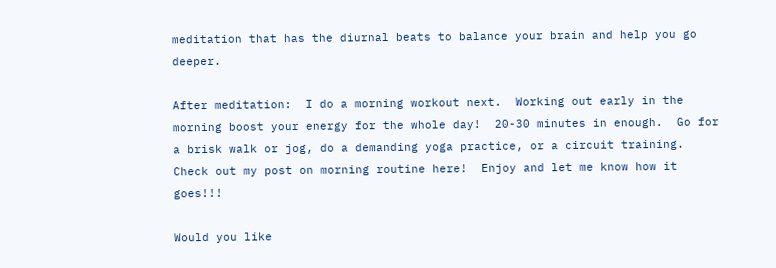meditation that has the diurnal beats to balance your brain and help you go deeper.

After meditation:  I do a morning workout next.  Working out early in the morning boost your energy for the whole day!  20-30 minutes in enough.  Go for a brisk walk or jog, do a demanding yoga practice, or a circuit training.  Check out my post on morning routine here!  Enjoy and let me know how it goes!!!

Would you like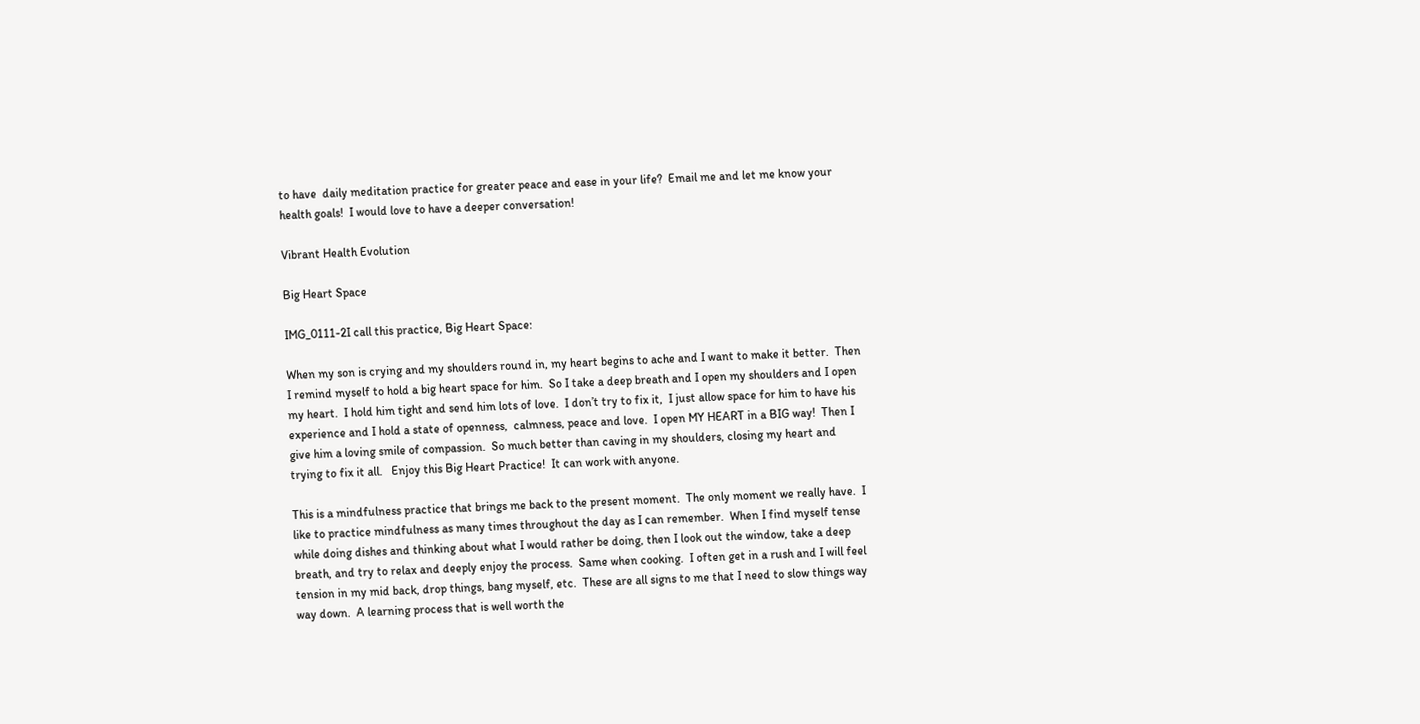to have  daily meditation practice for greater peace and ease in your life?  Email me and let me know your health goals!  I would love to have a deeper conversation!

Vibrant Health Evolution

Big Heart Space

IMG_0111-2I call this practice, Big Heart Space:

When my son is crying and my shoulders round in, my heart begins to ache and I want to make it better.  Then I remind myself to hold a big heart space for him.  So I take a deep breath and I open my shoulders and I open my heart.  I hold him tight and send him lots of love.  I don’t try to fix it,  I just allow space for him to have his experience and I hold a state of openness,  calmness, peace and love.  I open MY HEART in a BIG way!  Then I give him a loving smile of compassion.  So much better than caving in my shoulders, closing my heart and trying to fix it all.   Enjoy this Big Heart Practice!  It can work with anyone.

This is a mindfulness practice that brings me back to the present moment.  The only moment we really have.  I like to practice mindfulness as many times throughout the day as I can remember.  When I find myself tense while doing dishes and thinking about what I would rather be doing, then I look out the window, take a deep breath, and try to relax and deeply enjoy the process.  Same when cooking.  I often get in a rush and I will feel tension in my mid back, drop things, bang myself, etc.  These are all signs to me that I need to slow things way way down.  A learning process that is well worth the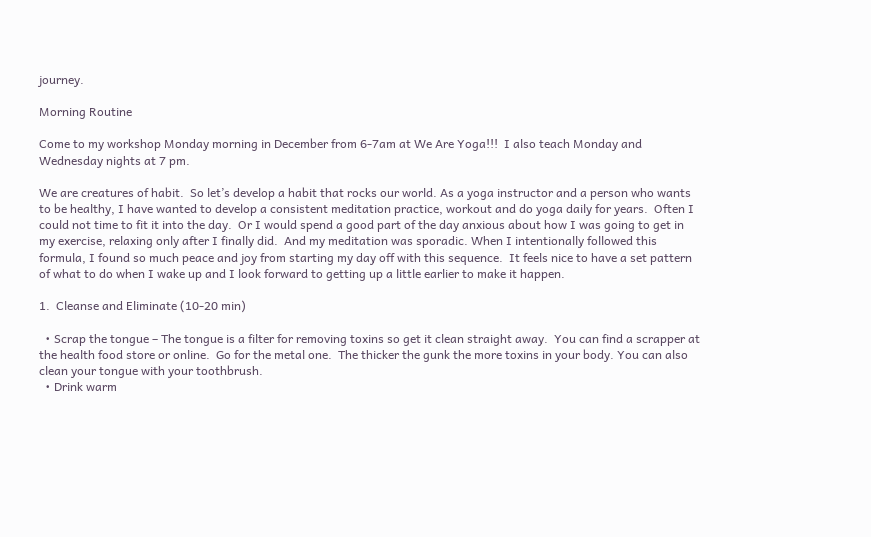journey.

Morning Routine

Come to my workshop Monday morning in December from 6-7am at We Are Yoga!!!  I also teach Monday and Wednesday nights at 7 pm.

We are creatures of habit.  So let’s develop a habit that rocks our world. As a yoga instructor and a person who wants to be healthy, I have wanted to develop a consistent meditation practice, workout and do yoga daily for years.  Often I could not time to fit it into the day.  Or I would spend a good part of the day anxious about how I was going to get in my exercise, relaxing only after I finally did.  And my meditation was sporadic. When I intentionally followed this formula, I found so much peace and joy from starting my day off with this sequence.  It feels nice to have a set pattern of what to do when I wake up and I look forward to getting up a little earlier to make it happen.

1.  Cleanse and Eliminate (10-20 min)

  • Scrap the tongue – The tongue is a filter for removing toxins so get it clean straight away.  You can find a scrapper at the health food store or online.  Go for the metal one.  The thicker the gunk the more toxins in your body. You can also clean your tongue with your toothbrush.
  • Drink warm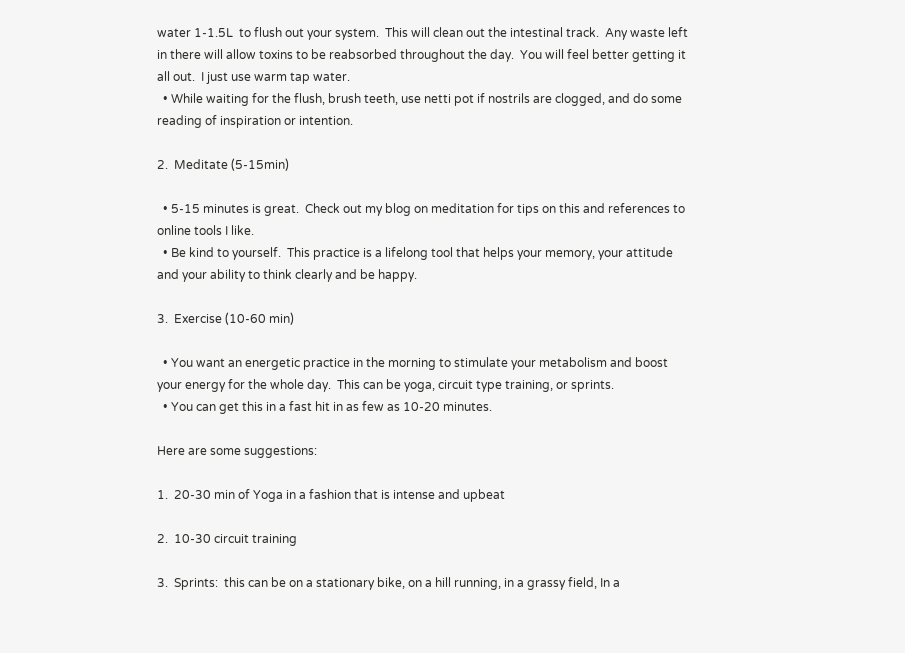water 1-1.5L  to flush out your system.  This will clean out the intestinal track.  Any waste left in there will allow toxins to be reabsorbed throughout the day.  You will feel better getting it all out.  I just use warm tap water.
  • While waiting for the flush, brush teeth, use netti pot if nostrils are clogged, and do some reading of inspiration or intention.

2.  Meditate (5-15min)

  • 5-15 minutes is great.  Check out my blog on meditation for tips on this and references to online tools I like.
  • Be kind to yourself.  This practice is a lifelong tool that helps your memory, your attitude and your ability to think clearly and be happy.

3.  Exercise (10-60 min)

  • You want an energetic practice in the morning to stimulate your metabolism and boost your energy for the whole day.  This can be yoga, circuit type training, or sprints.
  • You can get this in a fast hit in as few as 10-20 minutes.

Here are some suggestions:

1.  20-30 min of Yoga in a fashion that is intense and upbeat

2.  10-30 circuit training

3.  Sprints:  this can be on a stationary bike, on a hill running, in a grassy field, In a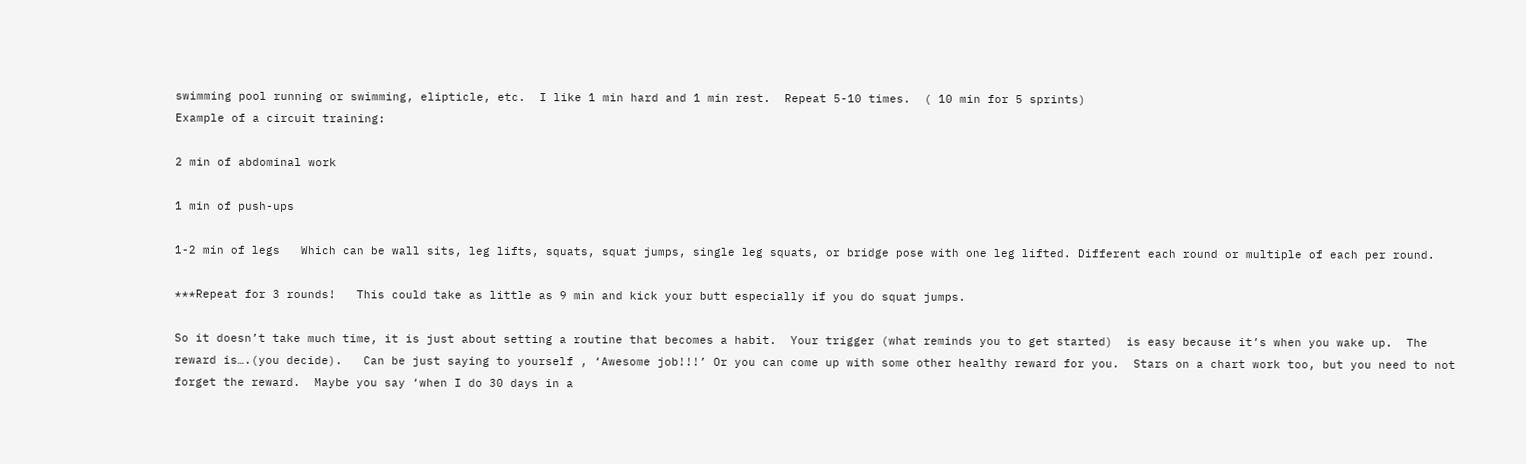swimming pool running or swimming, elipticle, etc.  I like 1 min hard and 1 min rest.  Repeat 5-10 times.  ( 10 min for 5 sprints)
Example of a circuit training:

2 min of abdominal work

1 min of push-ups

1-2 min of legs   Which can be wall sits, leg lifts, squats, squat jumps, single leg squats, or bridge pose with one leg lifted. Different each round or multiple of each per round.

***Repeat for 3 rounds!   This could take as little as 9 min and kick your butt especially if you do squat jumps.

So it doesn’t take much time, it is just about setting a routine that becomes a habit.  Your trigger (what reminds you to get started)  is easy because it’s when you wake up.  The reward is….(you decide).   Can be just saying to yourself , ‘Awesome job!!!’ Or you can come up with some other healthy reward for you.  Stars on a chart work too, but you need to not forget the reward.  Maybe you say ‘when I do 30 days in a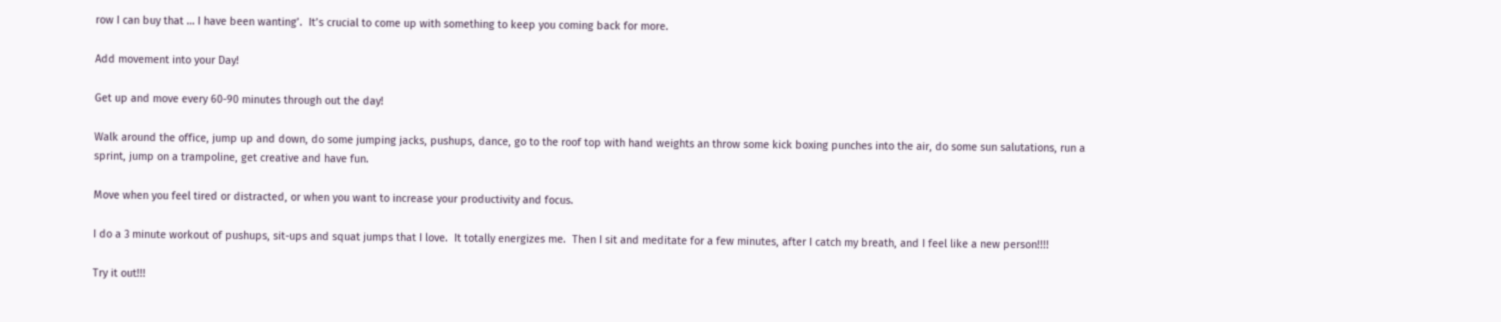row I can buy that … I have been wanting’.  It’s crucial to come up with something to keep you coming back for more.

Add movement into your Day!

Get up and move every 60-90 minutes through out the day!

Walk around the office, jump up and down, do some jumping jacks, pushups, dance, go to the roof top with hand weights an throw some kick boxing punches into the air, do some sun salutations, run a sprint, jump on a trampoline, get creative and have fun.

Move when you feel tired or distracted, or when you want to increase your productivity and focus.

I do a 3 minute workout of pushups, sit-ups and squat jumps that I love.  It totally energizes me.  Then I sit and meditate for a few minutes, after I catch my breath, and I feel like a new person!!!!

Try it out!!!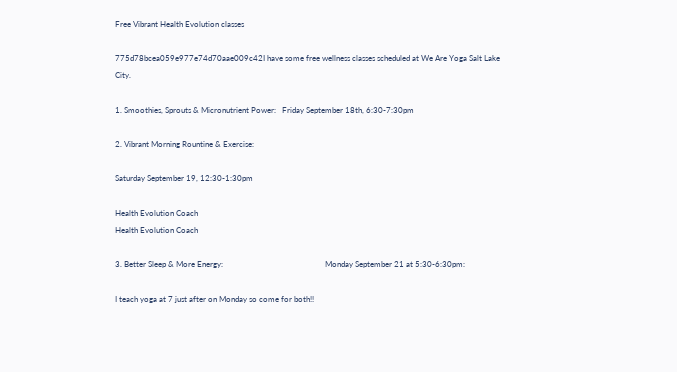Free Vibrant Health Evolution classes

775d78bcea059e977e74d70aae009c42I have some free wellness classes scheduled at We Are Yoga Salt Lake City.

1. Smoothies, Sprouts & Micronutrient Power:   Friday September 18th, 6:30-7:30pm

2. Vibrant Morning Rountine & Exercise:

Saturday September 19, 12:30-1:30pm

Health Evolution Coach
Health Evolution Coach

3. Better Sleep & More Energy:                                                   Monday September 21 at 5:30-6:30pm:

I teach yoga at 7 just after on Monday so come for both!!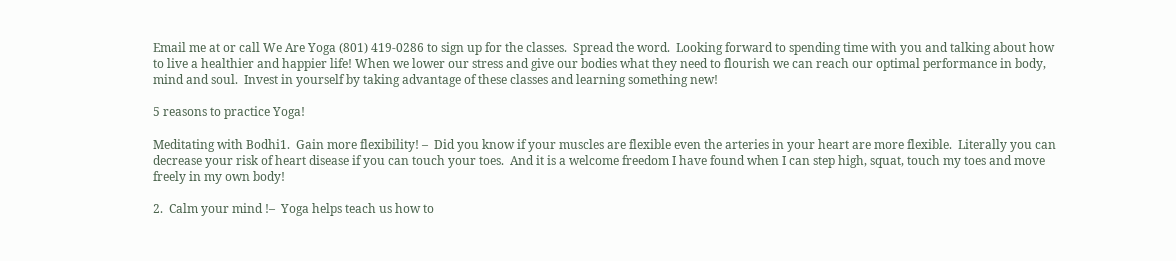Email me at or call We Are Yoga (801) 419-0286 to sign up for the classes.  Spread the word.  Looking forward to spending time with you and talking about how to live a healthier and happier life! When we lower our stress and give our bodies what they need to flourish we can reach our optimal performance in body, mind and soul.  Invest in yourself by taking advantage of these classes and learning something new!

5 reasons to practice Yoga!

Meditating with Bodhi1.  Gain more flexibility! –  Did you know if your muscles are flexible even the arteries in your heart are more flexible.  Literally you can decrease your risk of heart disease if you can touch your toes.  And it is a welcome freedom I have found when I can step high, squat, touch my toes and move freely in my own body!

2.  Calm your mind !–  Yoga helps teach us how to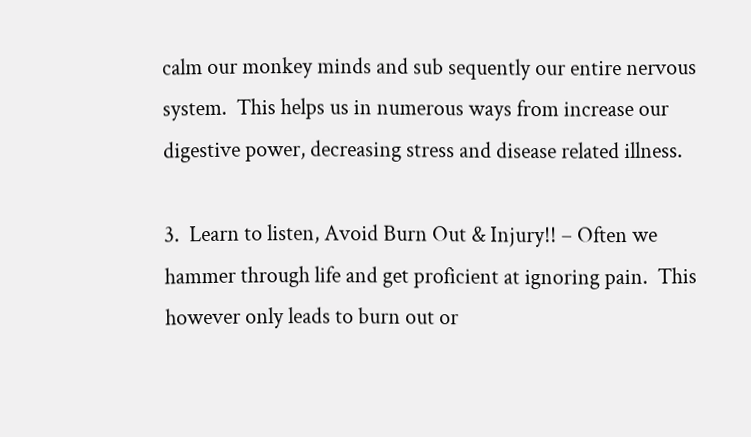calm our monkey minds and sub sequently our entire nervous system.  This helps us in numerous ways from increase our digestive power, decreasing stress and disease related illness.

3.  Learn to listen, Avoid Burn Out & Injury!! – Often we hammer through life and get proficient at ignoring pain.  This however only leads to burn out or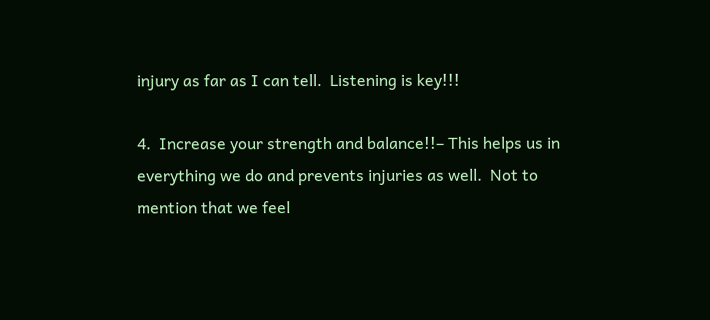injury as far as I can tell.  Listening is key!!!

4.  Increase your strength and balance!!– This helps us in everything we do and prevents injuries as well.  Not to mention that we feel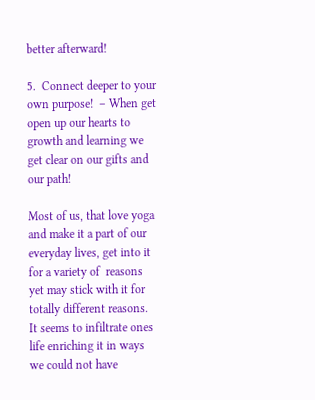better afterward!

5.  Connect deeper to your own purpose!  – When get open up our hearts to growth and learning we get clear on our gifts and our path!

Most of us, that love yoga and make it a part of our everyday lives, get into it for a variety of  reasons yet may stick with it for totally different reasons.  It seems to infiltrate ones life enriching it in ways we could not have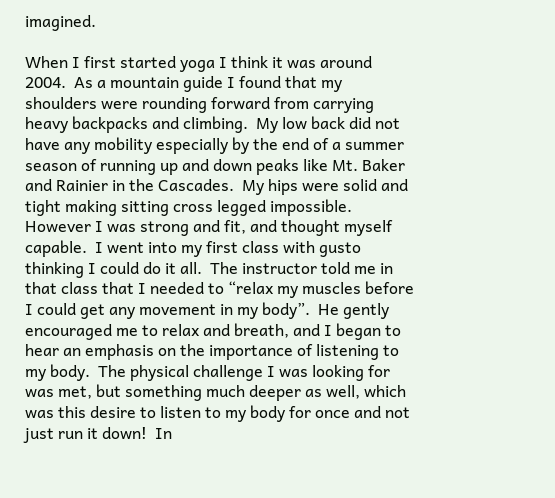imagined.

When I first started yoga I think it was around 2004.  As a mountain guide I found that my shoulders were rounding forward from carrying heavy backpacks and climbing.  My low back did not have any mobility especially by the end of a summer season of running up and down peaks like Mt. Baker and Rainier in the Cascades.  My hips were solid and tight making sitting cross legged impossible. However I was strong and fit, and thought myself capable.  I went into my first class with gusto thinking I could do it all.  The instructor told me in that class that I needed to “relax my muscles before I could get any movement in my body”.  He gently encouraged me to relax and breath, and I began to hear an emphasis on the importance of listening to my body.  The physical challenge I was looking for was met, but something much deeper as well, which was this desire to listen to my body for once and not just run it down!  In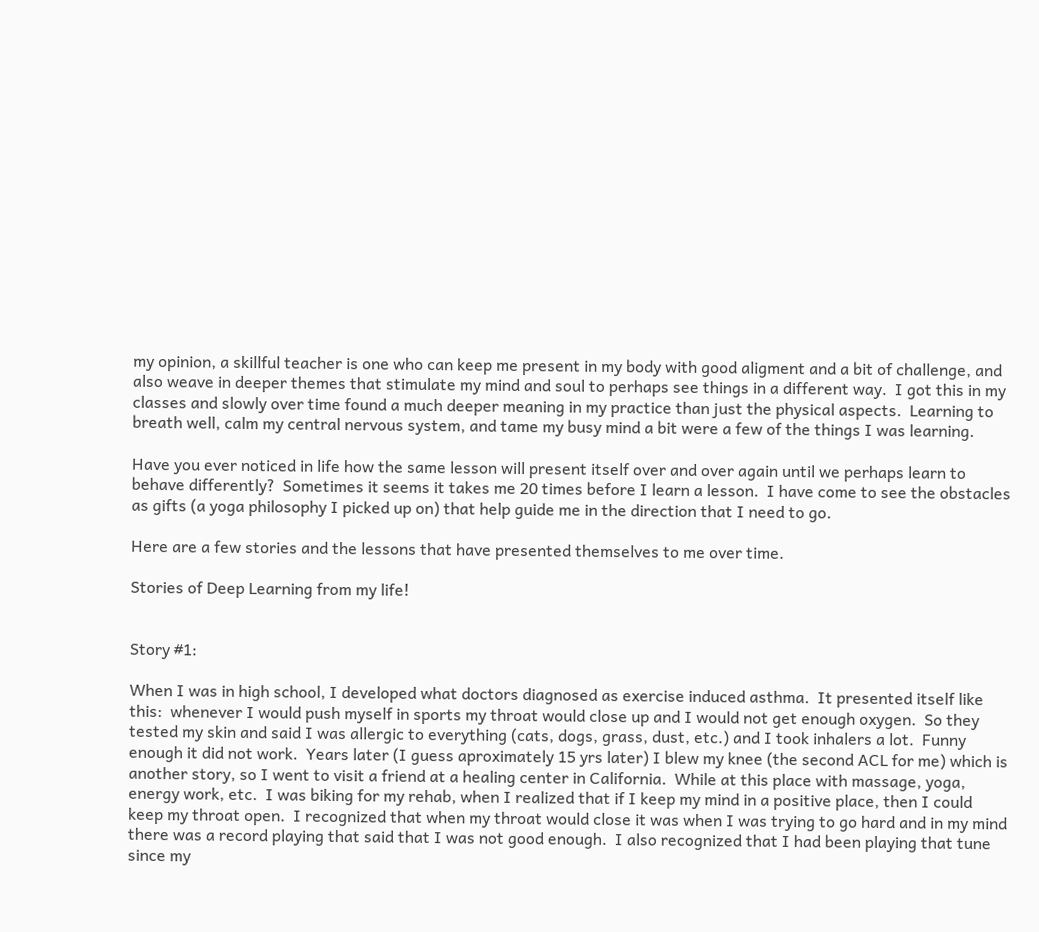my opinion, a skillful teacher is one who can keep me present in my body with good aligment and a bit of challenge, and also weave in deeper themes that stimulate my mind and soul to perhaps see things in a different way.  I got this in my classes and slowly over time found a much deeper meaning in my practice than just the physical aspects.  Learning to breath well, calm my central nervous system, and tame my busy mind a bit were a few of the things I was learning.

Have you ever noticed in life how the same lesson will present itself over and over again until we perhaps learn to behave differently?  Sometimes it seems it takes me 20 times before I learn a lesson.  I have come to see the obstacles as gifts (a yoga philosophy I picked up on) that help guide me in the direction that I need to go.

Here are a few stories and the lessons that have presented themselves to me over time.

Stories of Deep Learning from my life!


Story #1:

When I was in high school, I developed what doctors diagnosed as exercise induced asthma.  It presented itself like this:  whenever I would push myself in sports my throat would close up and I would not get enough oxygen.  So they tested my skin and said I was allergic to everything (cats, dogs, grass, dust, etc.) and I took inhalers a lot.  Funny enough it did not work.  Years later (I guess aproximately 15 yrs later) I blew my knee (the second ACL for me) which is another story, so I went to visit a friend at a healing center in California.  While at this place with massage, yoga, energy work, etc.  I was biking for my rehab, when I realized that if I keep my mind in a positive place, then I could keep my throat open.  I recognized that when my throat would close it was when I was trying to go hard and in my mind there was a record playing that said that I was not good enough.  I also recognized that I had been playing that tune since my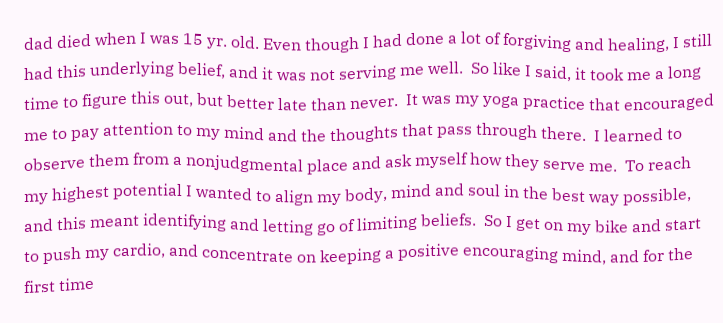dad died when I was 15 yr. old. Even though I had done a lot of forgiving and healing, I still had this underlying belief, and it was not serving me well.  So like I said, it took me a long time to figure this out, but better late than never.  It was my yoga practice that encouraged me to pay attention to my mind and the thoughts that pass through there.  I learned to observe them from a nonjudgmental place and ask myself how they serve me.  To reach my highest potential I wanted to align my body, mind and soul in the best way possible, and this meant identifying and letting go of limiting beliefs.  So I get on my bike and start to push my cardio, and concentrate on keeping a positive encouraging mind, and for the first time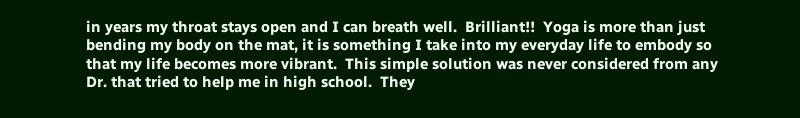in years my throat stays open and I can breath well.  Brilliant!!  Yoga is more than just bending my body on the mat, it is something I take into my everyday life to embody so that my life becomes more vibrant.  This simple solution was never considered from any Dr. that tried to help me in high school.  They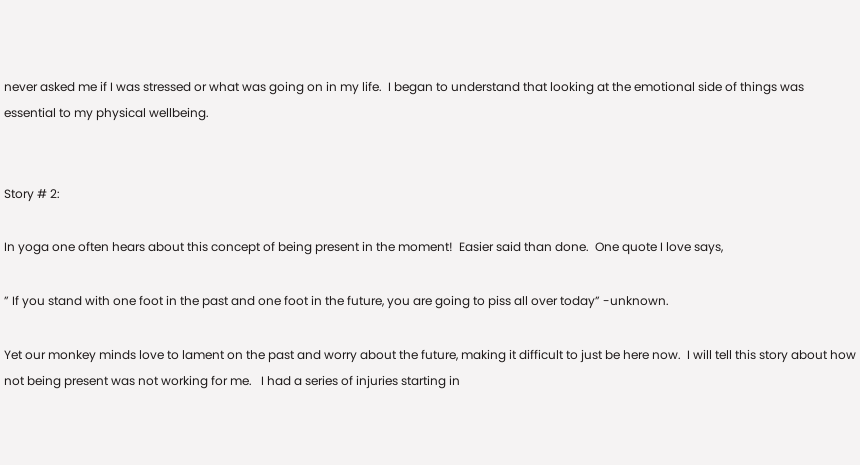never asked me if I was stressed or what was going on in my life.  I began to understand that looking at the emotional side of things was essential to my physical wellbeing.


Story # 2:

In yoga one often hears about this concept of being present in the moment!  Easier said than done.  One quote I love says,

” If you stand with one foot in the past and one foot in the future, you are going to piss all over today” -unknown.

Yet our monkey minds love to lament on the past and worry about the future, making it difficult to just be here now.  I will tell this story about how not being present was not working for me.   I had a series of injuries starting in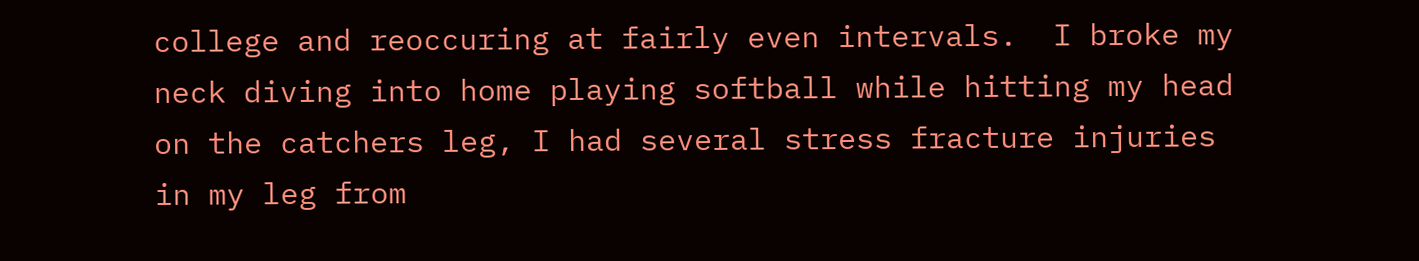college and reoccuring at fairly even intervals.  I broke my neck diving into home playing softball while hitting my head on the catchers leg, I had several stress fracture injuries in my leg from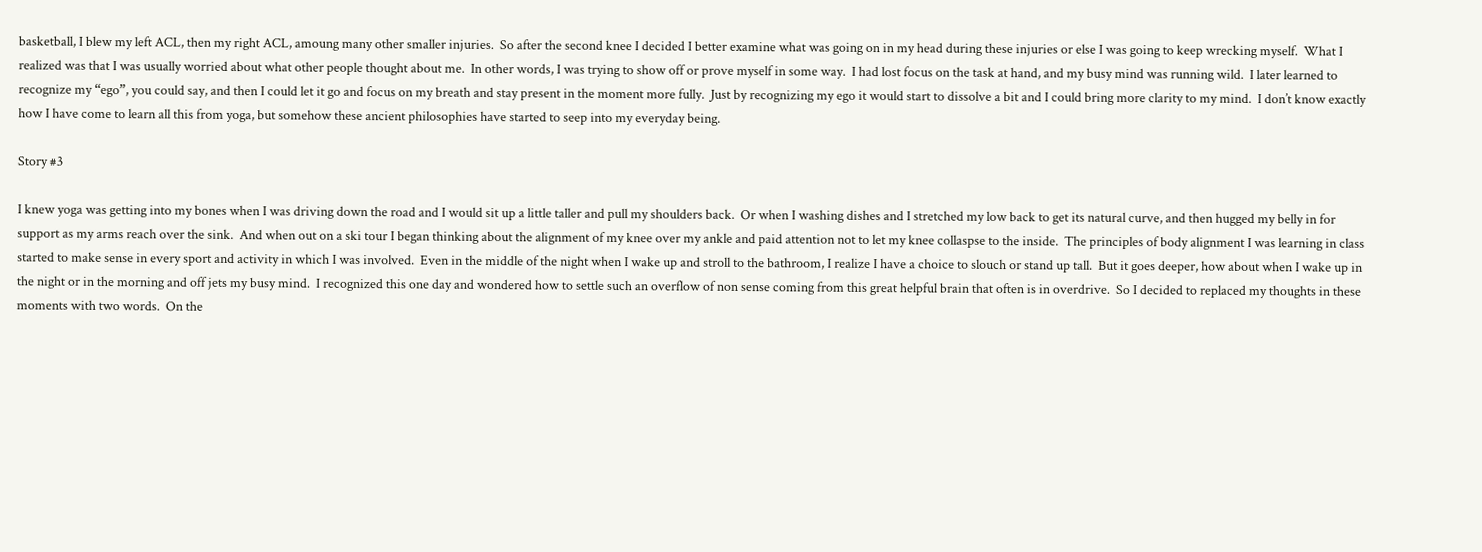basketball, I blew my left ACL, then my right ACL, amoung many other smaller injuries.  So after the second knee I decided I better examine what was going on in my head during these injuries or else I was going to keep wrecking myself.  What I realized was that I was usually worried about what other people thought about me.  In other words, I was trying to show off or prove myself in some way.  I had lost focus on the task at hand, and my busy mind was running wild.  I later learned to recognize my “ego”, you could say, and then I could let it go and focus on my breath and stay present in the moment more fully.  Just by recognizing my ego it would start to dissolve a bit and I could bring more clarity to my mind.  I don’t know exactly how I have come to learn all this from yoga, but somehow these ancient philosophies have started to seep into my everyday being.

Story #3

I knew yoga was getting into my bones when I was driving down the road and I would sit up a little taller and pull my shoulders back.  Or when I washing dishes and I stretched my low back to get its natural curve, and then hugged my belly in for support as my arms reach over the sink.  And when out on a ski tour I began thinking about the alignment of my knee over my ankle and paid attention not to let my knee collaspse to the inside.  The principles of body alignment I was learning in class started to make sense in every sport and activity in which I was involved.  Even in the middle of the night when I wake up and stroll to the bathroom, I realize I have a choice to slouch or stand up tall.  But it goes deeper, how about when I wake up in the night or in the morning and off jets my busy mind.  I recognized this one day and wondered how to settle such an overflow of non sense coming from this great helpful brain that often is in overdrive.  So I decided to replaced my thoughts in these moments with two words.  On the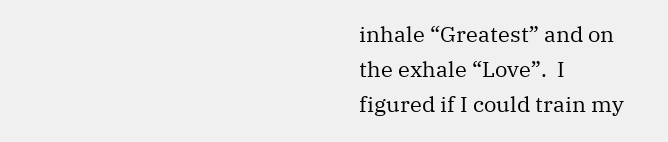inhale “Greatest” and on the exhale “Love”.  I figured if I could train my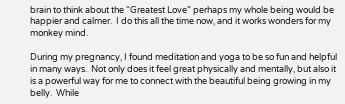brain to think about the “Greatest Love” perhaps my whole being would be happier and calmer.  I do this all the time now, and it works wonders for my monkey mind.

During my pregnancy, I found meditation and yoga to be so fun and helpful in many ways.  Not only does it feel great physically and mentally, but also it is a powerful way for me to connect with the beautiful being growing in my belly.  While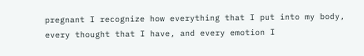pregnant I recognize how everything that I put into my body, every thought that I have, and every emotion I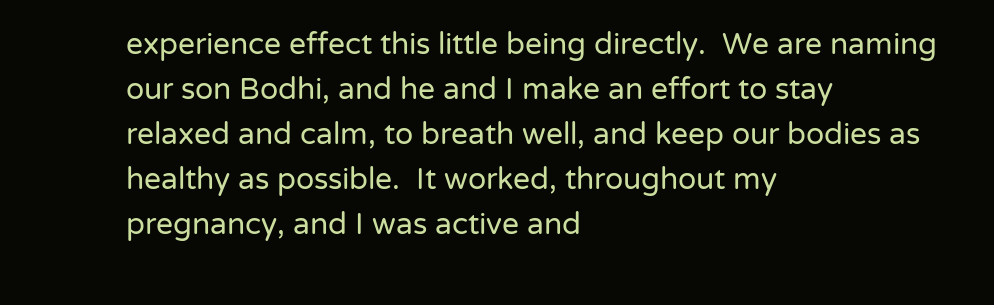experience effect this little being directly.  We are naming our son Bodhi, and he and I make an effort to stay relaxed and calm, to breath well, and keep our bodies as healthy as possible.  It worked, throughout my pregnancy, and I was active and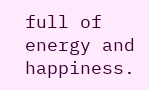full of energy and happiness.